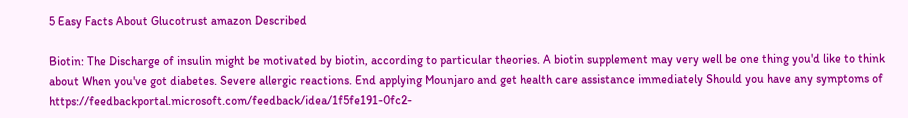5 Easy Facts About Glucotrust amazon Described

Biotin: The Discharge of insulin might be motivated by biotin, according to particular theories. A biotin supplement may very well be one thing you'd like to think about When you've got diabetes. Severe allergic reactions. End applying Mounjaro and get health care assistance immediately Should you have any symptoms of https://feedbackportal.microsoft.com/feedback/idea/1f5fe191-0fc2-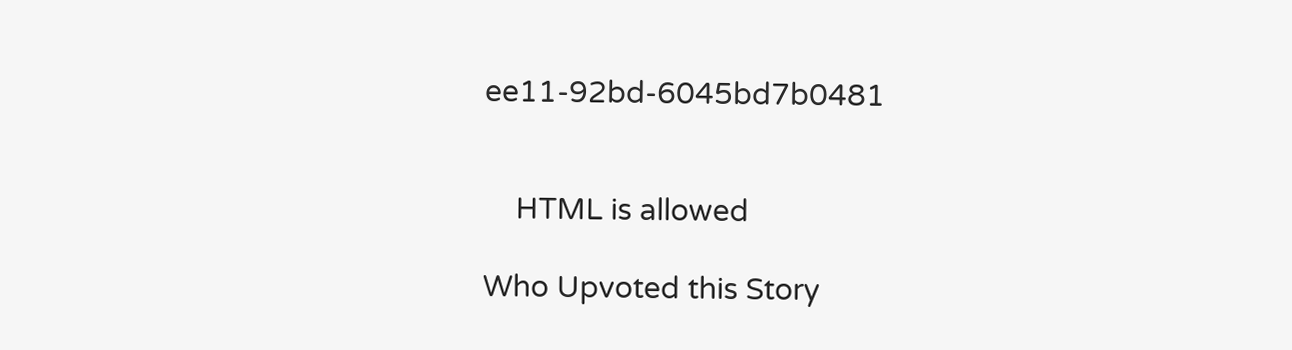ee11-92bd-6045bd7b0481


    HTML is allowed

Who Upvoted this Story